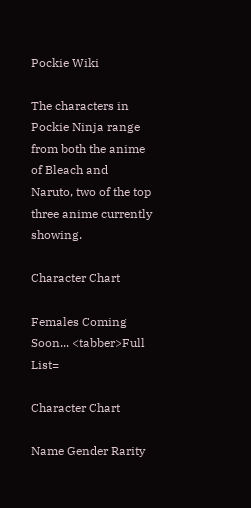Pockie Wiki

The characters in Pockie Ninja range from both the anime of Bleach and Naruto, two of the top three anime currently showing.

Character Chart

Females Coming Soon... <tabber>Full List=

Character Chart

Name Gender Rarity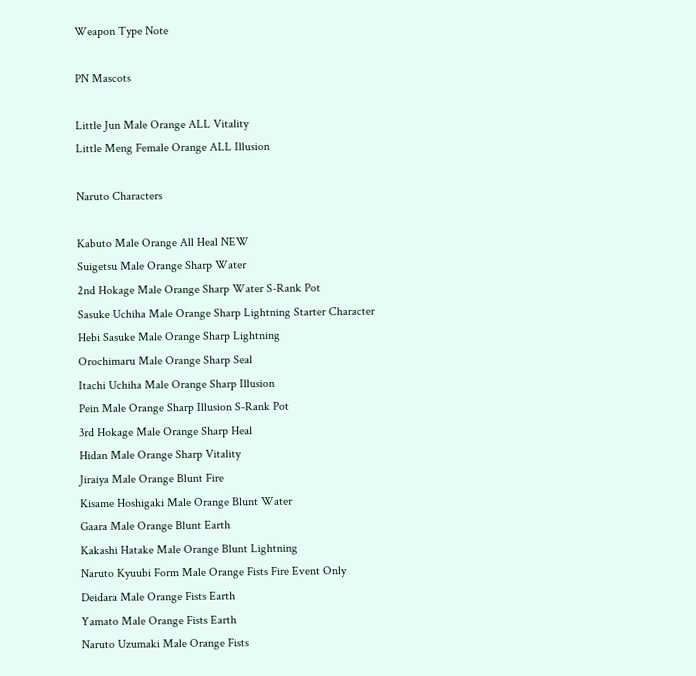Weapon Type Note

PN Mascots

Little Jun Male Orange ALL Vitality
Little Meng Female Orange ALL Illusion

Naruto Characters

Kabuto Male Orange All Heal NEW
Suigetsu Male Orange Sharp Water
2nd Hokage Male Orange Sharp Water S-Rank Pot
Sasuke Uchiha Male Orange Sharp Lightning Starter Character
Hebi Sasuke Male Orange Sharp Lightning
Orochimaru Male Orange Sharp Seal
Itachi Uchiha Male Orange Sharp Illusion
Pein Male Orange Sharp Illusion S-Rank Pot
3rd Hokage Male Orange Sharp Heal
Hidan Male Orange Sharp Vitality
Jiraiya Male Orange Blunt Fire
Kisame Hoshigaki Male Orange Blunt Water
Gaara Male Orange Blunt Earth
Kakashi Hatake Male Orange Blunt Lightning
Naruto Kyuubi Form Male Orange Fists Fire Event Only
Deidara Male Orange Fists Earth
Yamato Male Orange Fists Earth
Naruto Uzumaki Male Orange Fists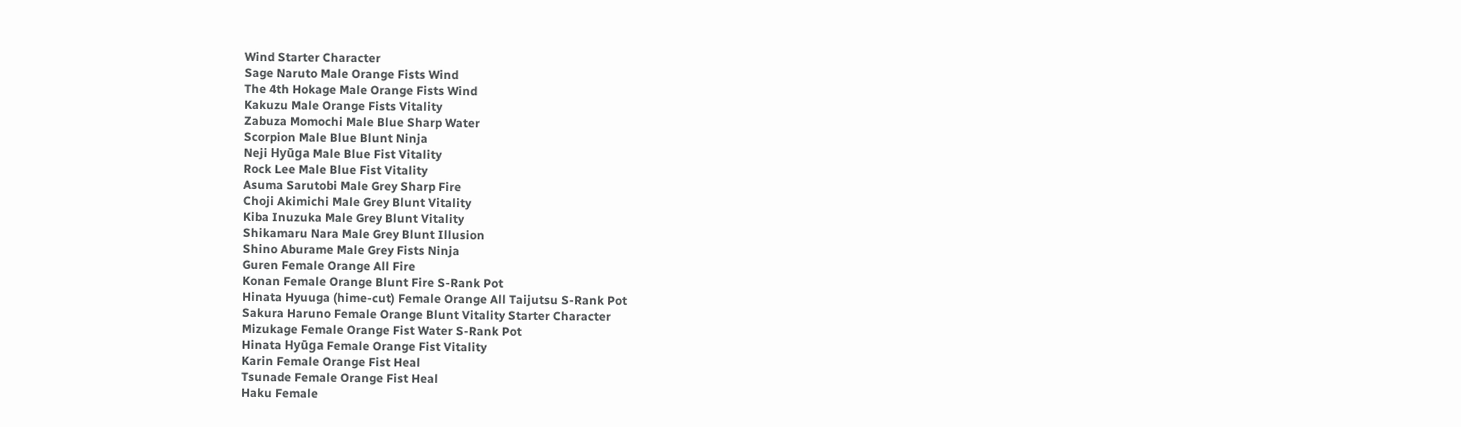Wind Starter Character
Sage Naruto Male Orange Fists Wind
The 4th Hokage Male Orange Fists Wind
Kakuzu Male Orange Fists Vitality
Zabuza Momochi Male Blue Sharp Water
Scorpion Male Blue Blunt Ninja
Neji Hyūga Male Blue Fist Vitality
Rock Lee Male Blue Fist Vitality
Asuma Sarutobi Male Grey Sharp Fire
Choji Akimichi Male Grey Blunt Vitality
Kiba Inuzuka Male Grey Blunt Vitality
Shikamaru Nara Male Grey Blunt Illusion
Shino Aburame Male Grey Fists Ninja
Guren Female Orange All Fire
Konan Female Orange Blunt Fire S-Rank Pot
Hinata Hyuuga (hime-cut) Female Orange All Taijutsu S-Rank Pot
Sakura Haruno Female Orange Blunt Vitality Starter Character
Mizukage Female Orange Fist Water S-Rank Pot
Hinata Hyūga Female Orange Fist Vitality
Karin Female Orange Fist Heal
Tsunade Female Orange Fist Heal
Haku Female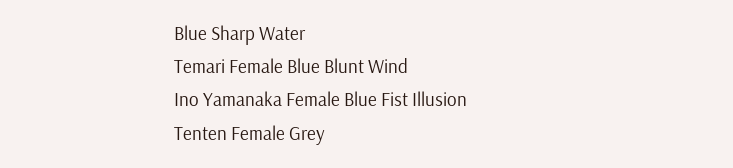Blue Sharp Water
Temari Female Blue Blunt Wind
Ino Yamanaka Female Blue Fist Illusion
Tenten Female Grey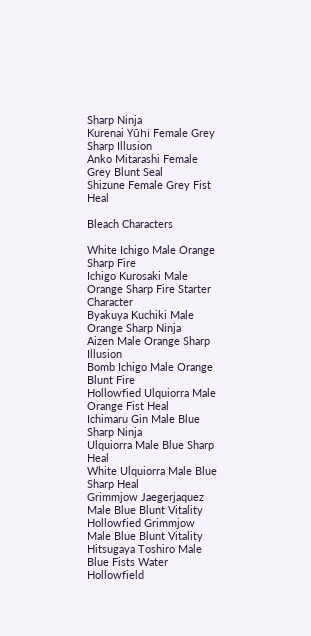Sharp Ninja
Kurenai Yūhi Female Grey Sharp Illusion
Anko Mitarashi Female Grey Blunt Seal
Shizune Female Grey Fist Heal

Bleach Characters

White Ichigo Male Orange Sharp Fire
Ichigo Kurosaki Male Orange Sharp Fire Starter Character
Byakuya Kuchiki Male Orange Sharp Ninja
Aizen Male Orange Sharp Illusion
Bomb Ichigo Male Orange Blunt Fire
Hollowfied Ulquiorra Male Orange Fist Heal
Ichimaru Gin Male Blue Sharp Ninja
Ulquiorra Male Blue Sharp Heal
White Ulquiorra Male Blue Sharp Heal
Grimmjow Jaegerjaquez Male Blue Blunt Vitality
Hollowfied Grimmjow Male Blue Blunt Vitality
Hitsugaya Toshiro Male Blue Fists Water
Hollowfield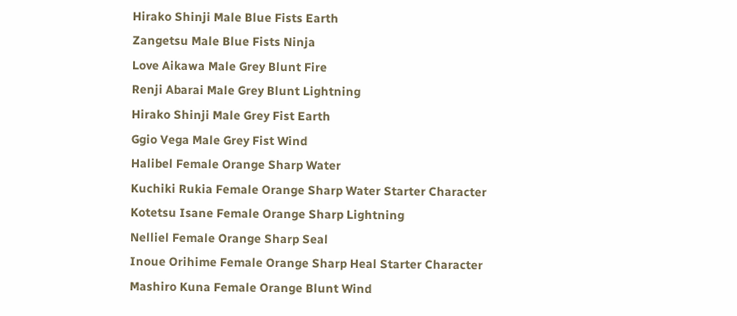Hirako Shinji Male Blue Fists Earth
Zangetsu Male Blue Fists Ninja
Love Aikawa Male Grey Blunt Fire
Renji Abarai Male Grey Blunt Lightning
Hirako Shinji Male Grey Fist Earth
Ggio Vega Male Grey Fist Wind
Halibel Female Orange Sharp Water
Kuchiki Rukia Female Orange Sharp Water Starter Character
Kotetsu Isane Female Orange Sharp Lightning
Nelliel Female Orange Sharp Seal
Inoue Orihime Female Orange Sharp Heal Starter Character
Mashiro Kuna Female Orange Blunt Wind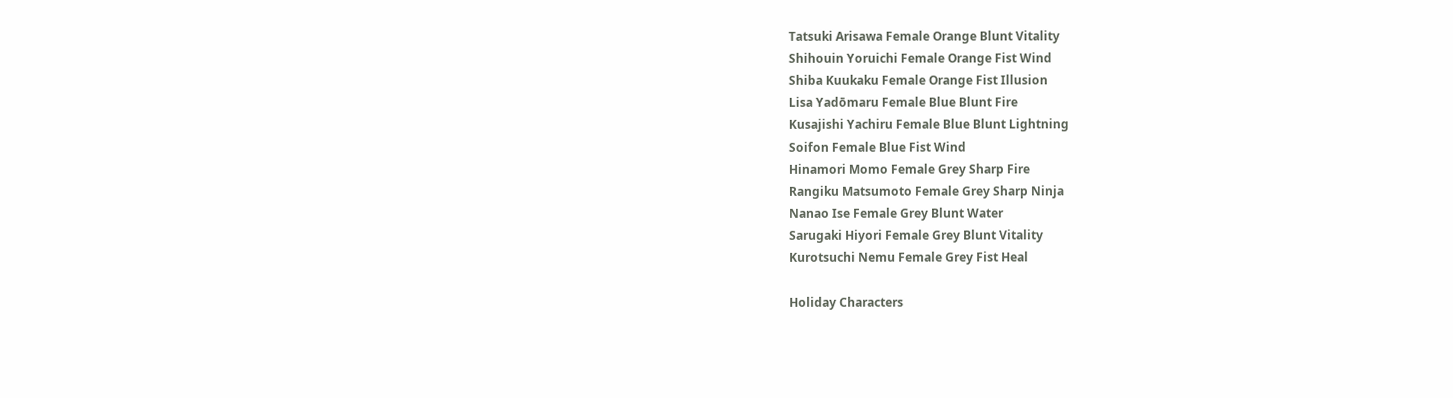Tatsuki Arisawa Female Orange Blunt Vitality
Shihouin Yoruichi Female Orange Fist Wind
Shiba Kuukaku Female Orange Fist Illusion
Lisa Yadōmaru Female Blue Blunt Fire
Kusajishi Yachiru Female Blue Blunt Lightning
Soifon Female Blue Fist Wind
Hinamori Momo Female Grey Sharp Fire
Rangiku Matsumoto Female Grey Sharp Ninja
Nanao Ise Female Grey Blunt Water
Sarugaki Hiyori Female Grey Blunt Vitality
Kurotsuchi Nemu Female Grey Fist Heal

Holiday Characters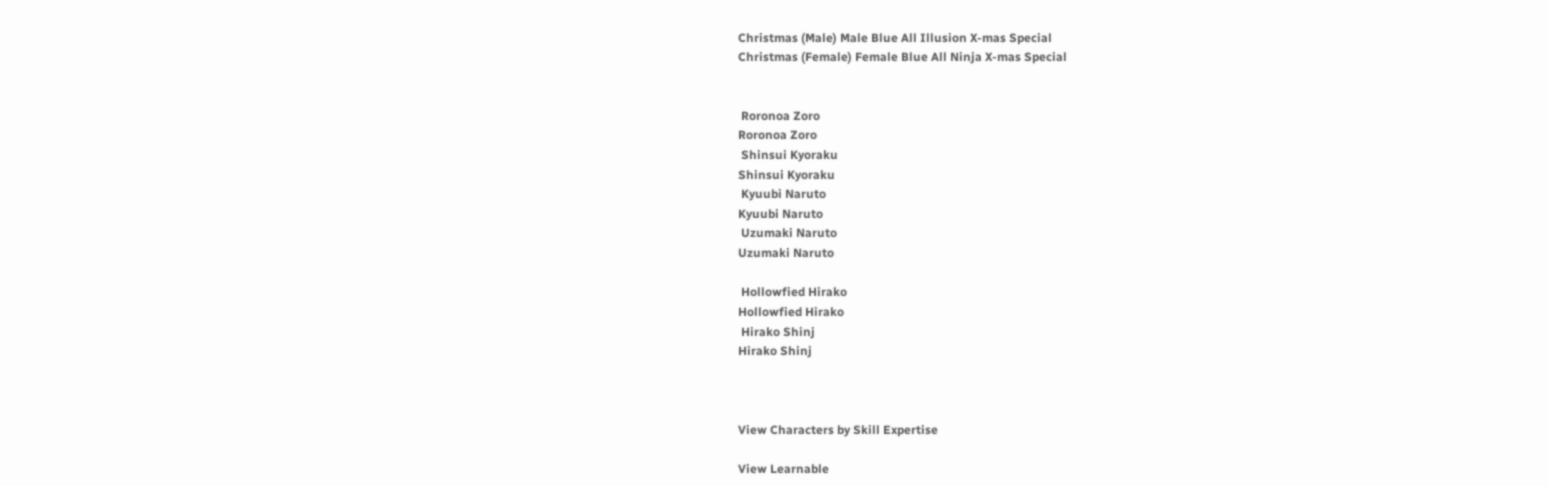Christmas (Male) Male Blue All Illusion X-mas Special
Christmas (Female) Female Blue All Ninja X-mas Special


 Roronoa Zoro
Roronoa Zoro
 Shinsui Kyoraku
Shinsui Kyoraku
 Kyuubi Naruto
Kyuubi Naruto
 Uzumaki Naruto
Uzumaki Naruto

 Hollowfied Hirako
Hollowfied Hirako
 Hirako Shinj
Hirako Shinj



View Characters by Skill Expertise

View Learnable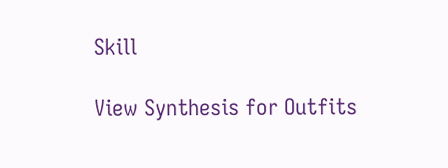Skill

View Synthesis for Outfits